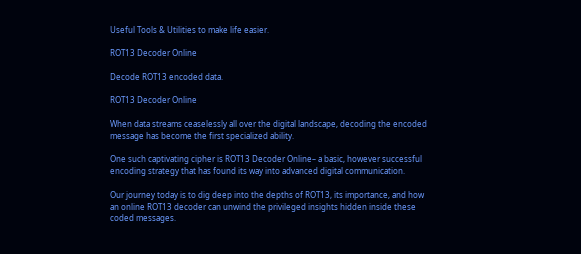Useful Tools & Utilities to make life easier.

ROT13 Decoder Online

Decode ROT13 encoded data.

ROT13 Decoder Online

When data streams ceaselessly all over the digital landscape, decoding the encoded message has become the first specialized ability.

One such captivating cipher is ROT13 Decoder Online– a basic, however successful encoding strategy that has found its way into advanced digital communication.

Our journey today is to dig deep into the depths of ROT13, its importance, and how an online ROT13 decoder can unwind the privileged insights hidden inside these coded messages.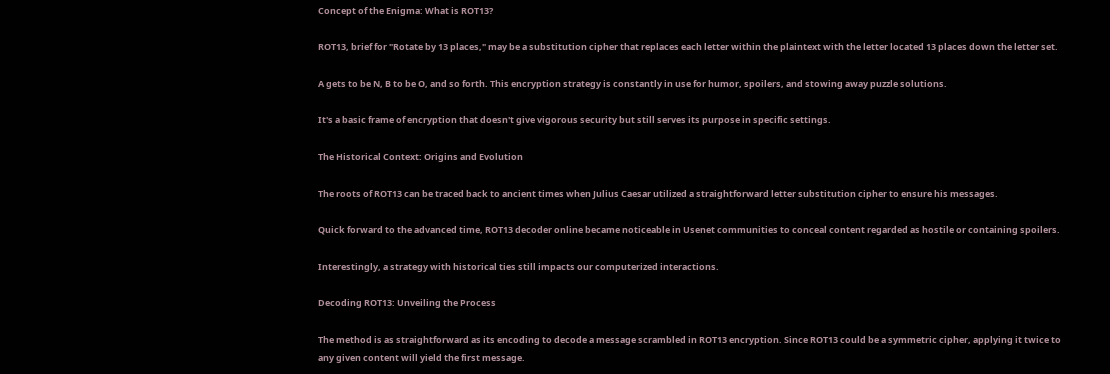Concept of the Enigma: What is ROT13?

ROT13, brief for "Rotate by 13 places," may be a substitution cipher that replaces each letter within the plaintext with the letter located 13 places down the letter set.

A gets to be N, B to be O, and so forth. This encryption strategy is constantly in use for humor, spoilers, and stowing away puzzle solutions.

It's a basic frame of encryption that doesn't give vigorous security but still serves its purpose in specific settings.

The Historical Context: Origins and Evolution

The roots of ROT13 can be traced back to ancient times when Julius Caesar utilized a straightforward letter substitution cipher to ensure his messages.

Quick forward to the advanced time, ROT13 decoder online became noticeable in Usenet communities to conceal content regarded as hostile or containing spoilers.

Interestingly, a strategy with historical ties still impacts our computerized interactions.

Decoding ROT13: Unveiling the Process

The method is as straightforward as its encoding to decode a message scrambled in ROT13 encryption. Since ROT13 could be a symmetric cipher, applying it twice to any given content will yield the first message.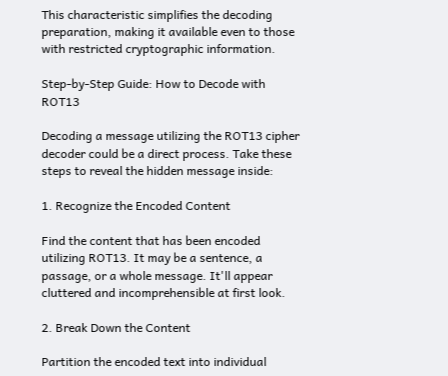This characteristic simplifies the decoding preparation, making it available even to those with restricted cryptographic information.

Step-by-Step Guide: How to Decode with ROT13

Decoding a message utilizing the ROT13 cipher decoder could be a direct process. Take these steps to reveal the hidden message inside:

1. Recognize the Encoded Content

Find the content that has been encoded utilizing ROT13. It may be a sentence, a passage, or a whole message. It'll appear cluttered and incomprehensible at first look.

2. Break Down the Content

Partition the encoded text into individual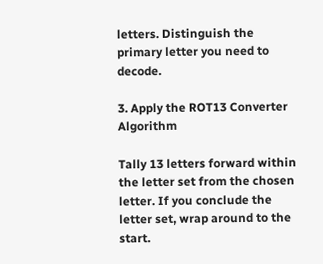letters. Distinguish the primary letter you need to decode.

3. Apply the ROT13 Converter Algorithm

Tally 13 letters forward within the letter set from the chosen letter. If you conclude the letter set, wrap around to the start.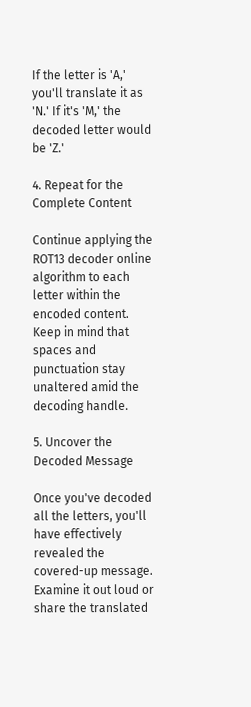If the letter is 'A,' you'll translate it as 'N.' If it's 'M,' the decoded letter would be 'Z.'

4. Repeat for the Complete Content

Continue applying the ROT13 decoder online algorithm to each letter within the encoded content. Keep in mind that spaces and punctuation stay unaltered amid the decoding handle.

5. Uncover the Decoded Message

Once you've decoded all the letters, you'll have effectively revealed the covered-up message. Examine it out loud or share the translated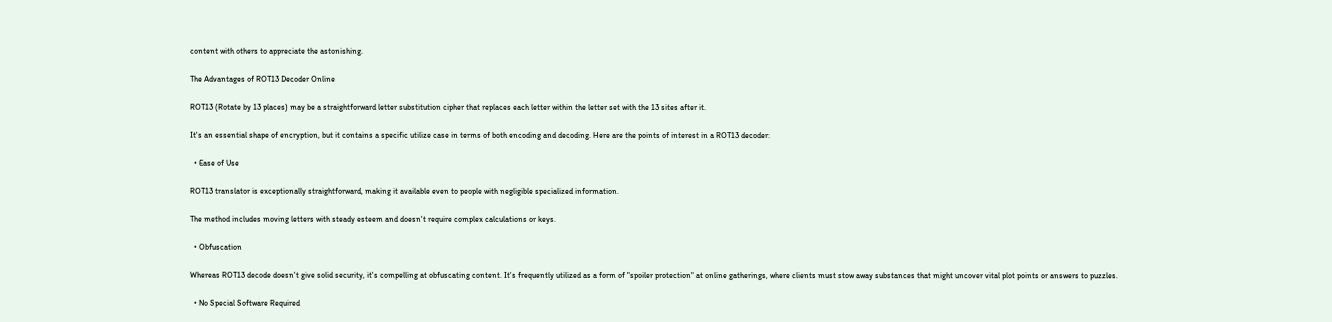content with others to appreciate the astonishing.

The Advantages of ROT13 Decoder Online

ROT13 (Rotate by 13 places) may be a straightforward letter substitution cipher that replaces each letter within the letter set with the 13 sites after it.

It's an essential shape of encryption, but it contains a specific utilize case in terms of both encoding and decoding. Here are the points of interest in a ROT13 decoder:

  • Ease of Use

ROT13 translator is exceptionally straightforward, making it available even to people with negligible specialized information.

The method includes moving letters with steady esteem and doesn't require complex calculations or keys.

  • Obfuscation

Whereas ROT13 decode doesn't give solid security, it's compelling at obfuscating content. It's frequently utilized as a form of "spoiler protection" at online gatherings, where clients must stow away substances that might uncover vital plot points or answers to puzzles.

  • No Special Software Required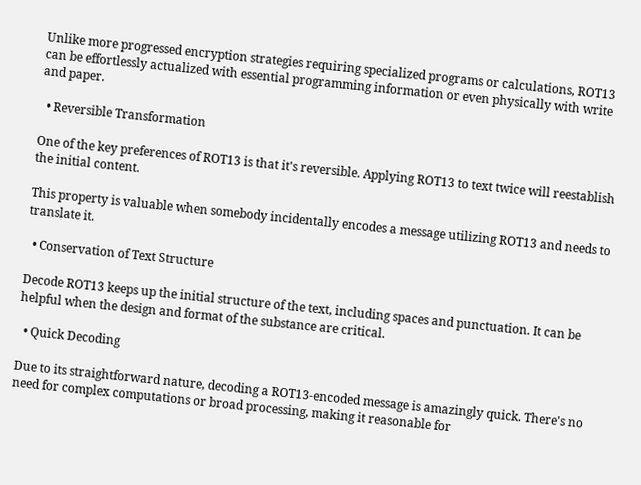Unlike more progressed encryption strategies requiring specialized programs or calculations, ROT13 can be effortlessly actualized with essential programming information or even physically with write and paper.

  • Reversible Transformation

One of the key preferences of ROT13 is that it's reversible. Applying ROT13 to text twice will reestablish the initial content.

This property is valuable when somebody incidentally encodes a message utilizing ROT13 and needs to translate it.

  • Conservation of Text Structure

Decode ROT13 keeps up the initial structure of the text, including spaces and punctuation. It can be helpful when the design and format of the substance are critical.

  • Quick Decoding

Due to its straightforward nature, decoding a ROT13-encoded message is amazingly quick. There's no need for complex computations or broad processing, making it reasonable for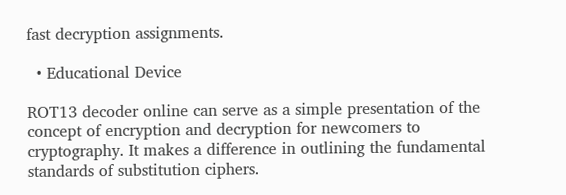fast decryption assignments.

  • Educational Device

ROT13 decoder online can serve as a simple presentation of the concept of encryption and decryption for newcomers to cryptography. It makes a difference in outlining the fundamental standards of substitution ciphers.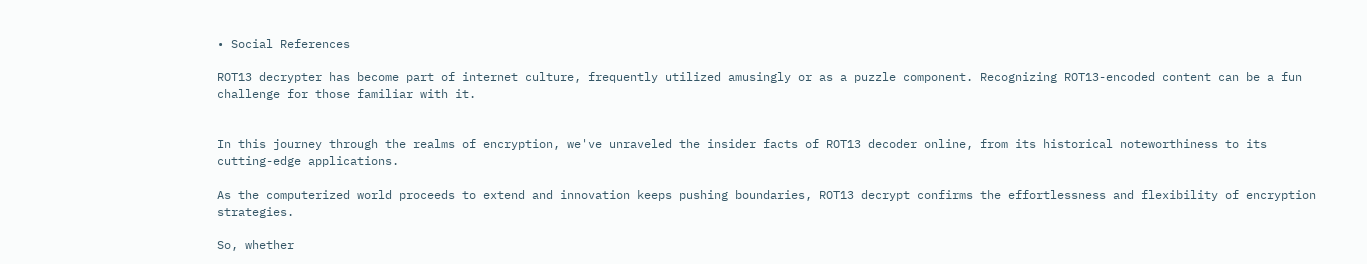• Social References

ROT13 decrypter has become part of internet culture, frequently utilized amusingly or as a puzzle component. Recognizing ROT13-encoded content can be a fun challenge for those familiar with it.


In this journey through the realms of encryption, we've unraveled the insider facts of ROT13 decoder online, from its historical noteworthiness to its cutting-edge applications.

As the computerized world proceeds to extend and innovation keeps pushing boundaries, ROT13 decrypt confirms the effortlessness and flexibility of encryption strategies.

So, whether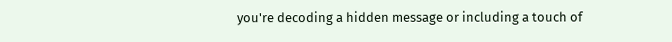you're decoding a hidden message or including a touch of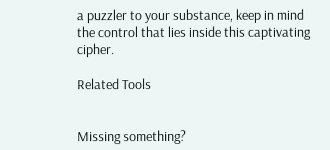a puzzler to your substance, keep in mind the control that lies inside this captivating cipher.

Related Tools


Missing something?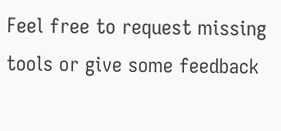Feel free to request missing tools or give some feedback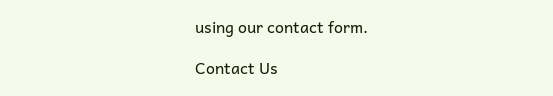using our contact form.

Contact Us